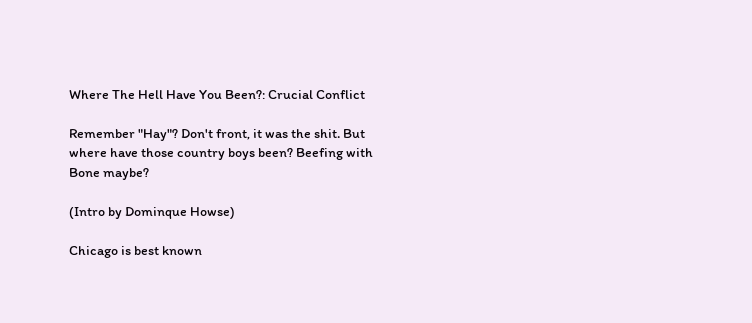Where The Hell Have You Been?: Crucial Conflict

Remember "Hay"? Don't front, it was the shit. But where have those country boys been? Beefing with Bone maybe?

(Intro by Dominque Howse)

Chicago is best known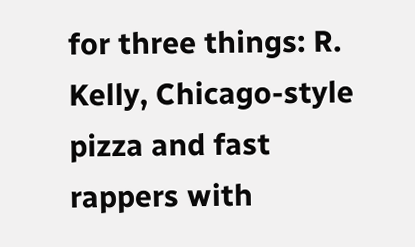for three things: R. Kelly, Chicago-style pizza and fast rappers with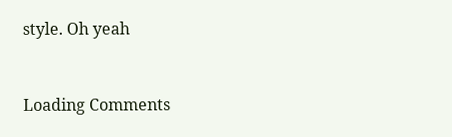style. Oh yeah


Loading Comments